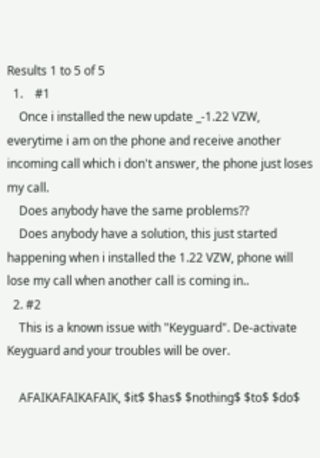Results 1 to 5 of 5
  1.    #1
    Once i installed the new update _-1.22 VZW, everytime i am on the phone and receive another incoming call which i don't answer, the phone just loses my call.
    Does anybody have the same problems??
    Does anybody have a solution, this just started happening when i installed the 1.22 VZW, phone will lose my call when another call is coming in..
  2. #2
    This is a known issue with "Keyguard". De-activate Keyguard and your troubles will be over.

    AFAIKAFAIKAFAIK, $it$ $has$ $nothing$ $to$ $do$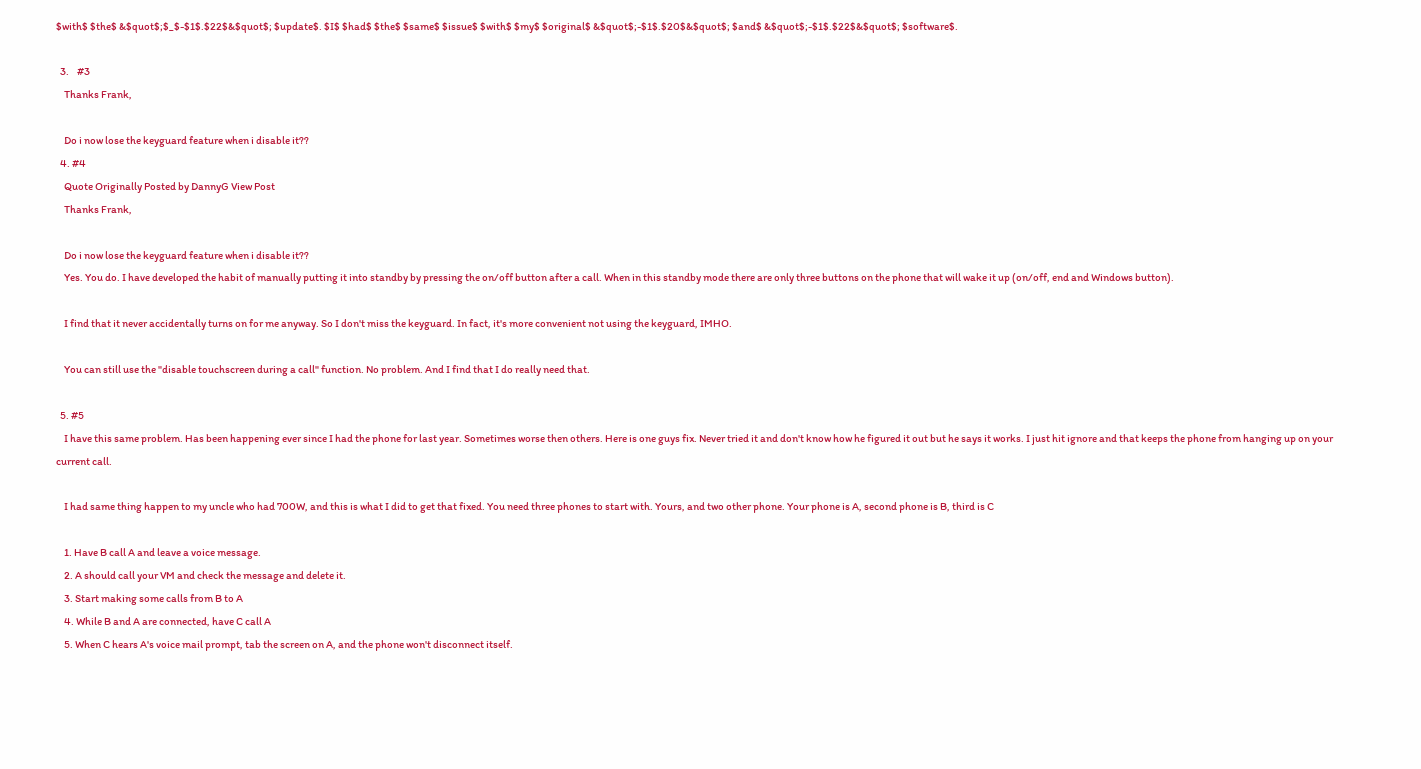$with$ $the$ &$quot$;$_$-$1$.$22$&$quot$; $update$. $I$ $had$ $the$ $same$ $issue$ $with$ $my$ $original$ &$quot$;-$1$.$20$&$quot$; $and$ &$quot$;-$1$.$22$&$quot$; $software$.

  3.    #3
    Thanks Frank,

    Do i now lose the keyguard feature when i disable it??
  4. #4
    Quote Originally Posted by DannyG View Post
    Thanks Frank,

    Do i now lose the keyguard feature when i disable it??
    Yes. You do. I have developed the habit of manually putting it into standby by pressing the on/off button after a call. When in this standby mode there are only three buttons on the phone that will wake it up (on/off, end and Windows button).

    I find that it never accidentally turns on for me anyway. So I don't miss the keyguard. In fact, it's more convenient not using the keyguard, IMHO.

    You can still use the "disable touchscreen during a call" function. No problem. And I find that I do really need that.

  5. #5
    I have this same problem. Has been happening ever since I had the phone for last year. Sometimes worse then others. Here is one guys fix. Never tried it and don't know how he figured it out but he says it works. I just hit ignore and that keeps the phone from hanging up on your current call.

    I had same thing happen to my uncle who had 700W, and this is what I did to get that fixed. You need three phones to start with. Yours, and two other phone. Your phone is A, second phone is B, third is C

    1. Have B call A and leave a voice message.
    2. A should call your VM and check the message and delete it.
    3. Start making some calls from B to A
    4. While B and A are connected, have C call A
    5. When C hears A's voice mail prompt, tab the screen on A, and the phone won't disconnect itself.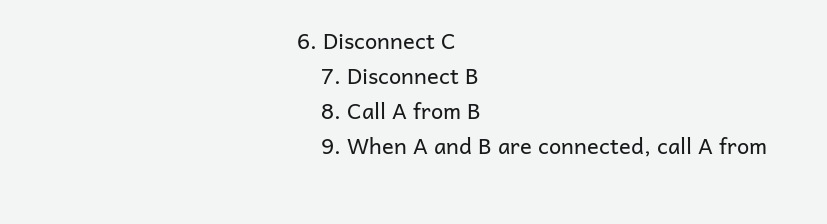6. Disconnect C
    7. Disconnect B
    8. Call A from B
    9. When A and B are connected, call A from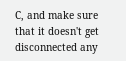C, and make sure that it doesn't get disconnected any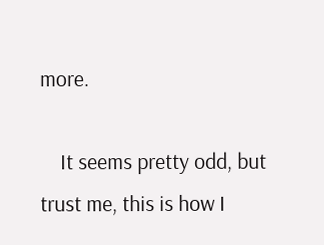more.

    It seems pretty odd, but trust me, this is how I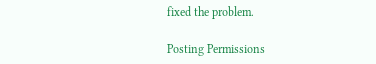fixed the problem.

Posting Permissions